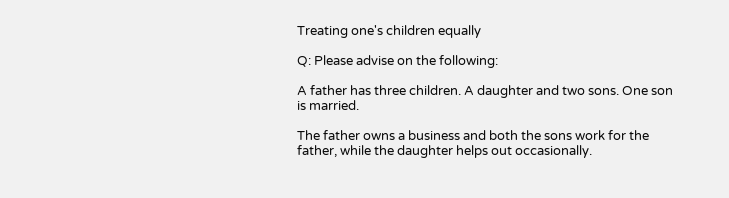Treating one's children equally

Q: Please advise on the following:

A father has three children. A daughter and two sons. One son is married.

The father owns a business and both the sons work for the father, while the daughter helps out occasionally.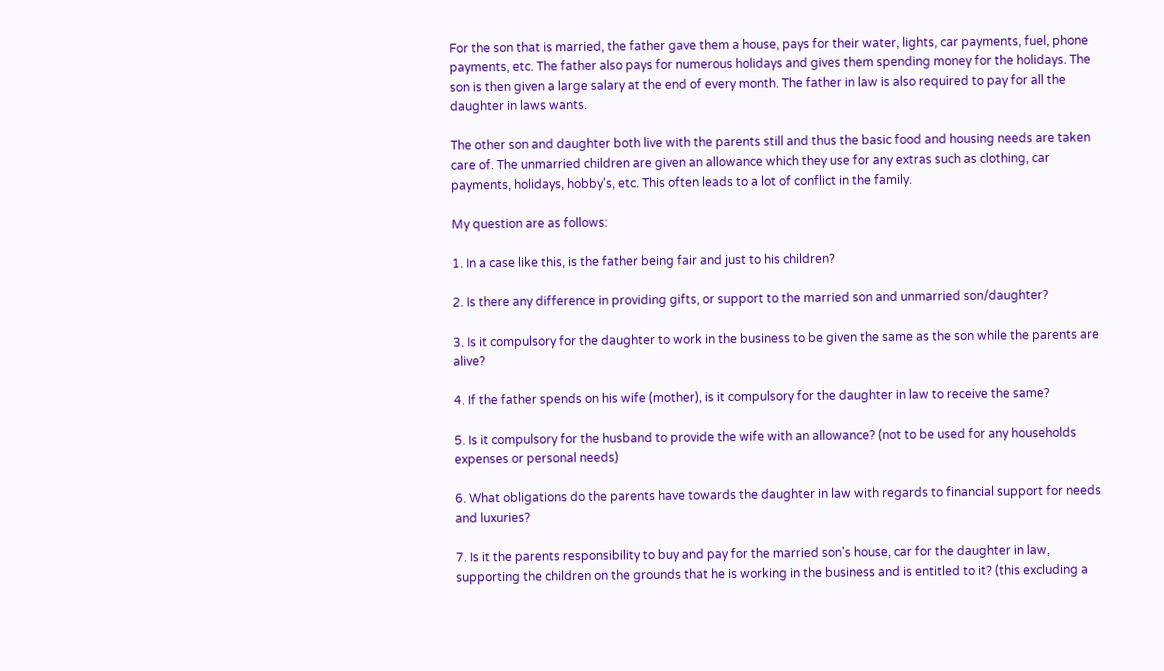For the son that is married, the father gave them a house, pays for their water, lights, car payments, fuel, phone payments, etc. The father also pays for numerous holidays and gives them spending money for the holidays. The son is then given a large salary at the end of every month. The father in law is also required to pay for all the daughter in laws wants.

The other son and daughter both live with the parents still and thus the basic food and housing needs are taken care of. The unmarried children are given an allowance which they use for any extras such as clothing, car payments, holidays, hobby's, etc. This often leads to a lot of conflict in the family.

My question are as follows:

1. In a case like this, is the father being fair and just to his children?

2. Is there any difference in providing gifts, or support to the married son and unmarried son/daughter?

3. Is it compulsory for the daughter to work in the business to be given the same as the son while the parents are alive?

4. If the father spends on his wife (mother), is it compulsory for the daughter in law to receive the same?

5. Is it compulsory for the husband to provide the wife with an allowance? (not to be used for any households expenses or personal needs)

6. What obligations do the parents have towards the daughter in law with regards to financial support for needs and luxuries?

7. Is it the parents responsibility to buy and pay for the married son's house, car for the daughter in law, supporting the children on the grounds that he is working in the business and is entitled to it? (this excluding a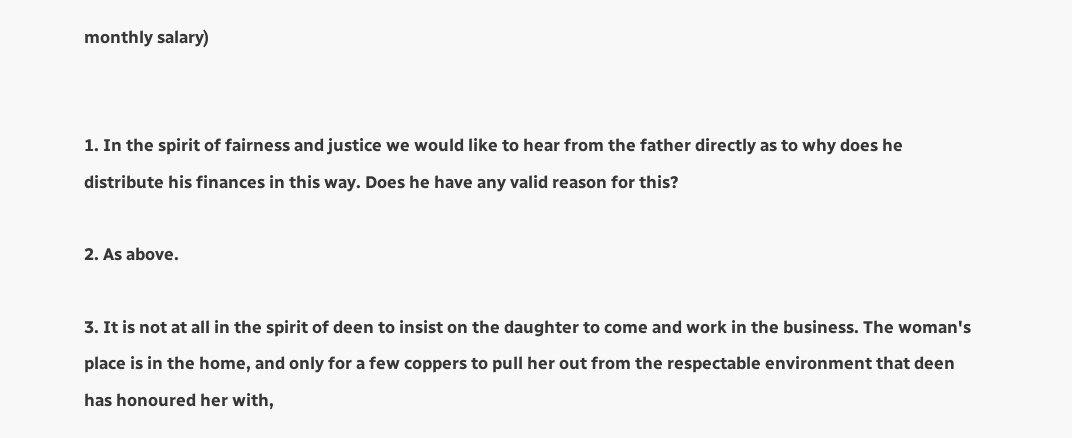monthly salary)


1. In the spirit of fairness and justice we would like to hear from the father directly as to why does he distribute his finances in this way. Does he have any valid reason for this?

2. As above.

3. It is not at all in the spirit of deen to insist on the daughter to come and work in the business. The woman's place is in the home, and only for a few coppers to pull her out from the respectable environment that deen has honoured her with,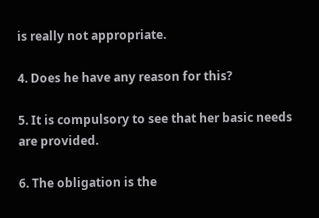is really not appropriate.

4. Does he have any reason for this?

5. It is compulsory to see that her basic needs are provided.

6. The obligation is the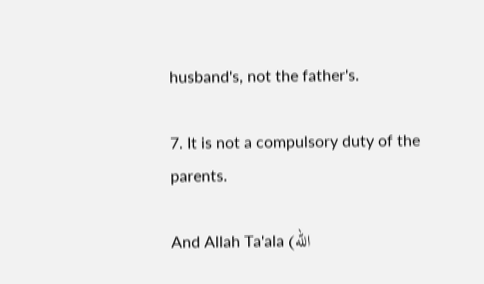husband's, not the father's.

7. It is not a compulsory duty of the parents.

And Allah Ta'ala (الله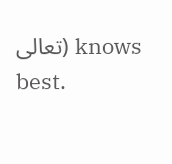تعالى) knows best.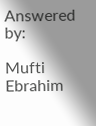Answered by:

Mufti Ebrahim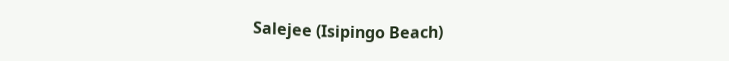Salejee (Isipingo Beach)